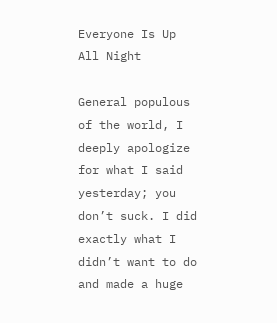Everyone Is Up All Night

General populous of the world, I deeply apologize for what I said yesterday; you don’t suck. I did exactly what I didn’t want to do and made a huge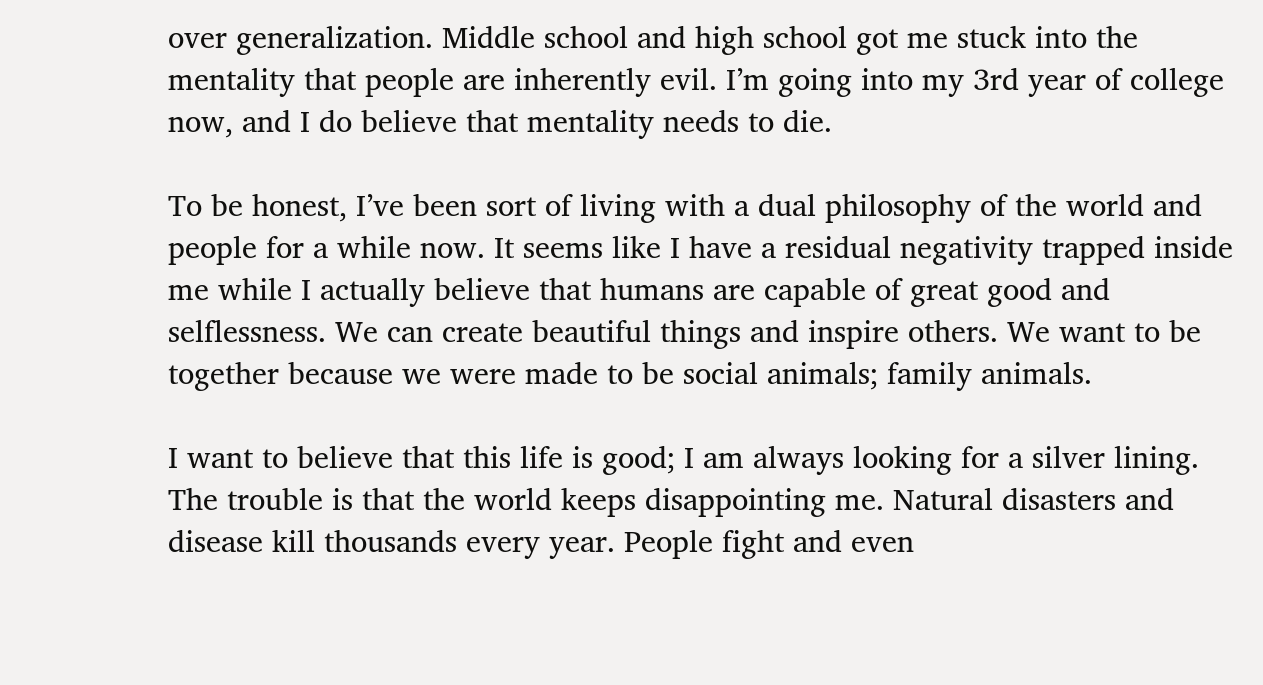over generalization. Middle school and high school got me stuck into the mentality that people are inherently evil. I’m going into my 3rd year of college now, and I do believe that mentality needs to die.

To be honest, I’ve been sort of living with a dual philosophy of the world and people for a while now. It seems like I have a residual negativity trapped inside me while I actually believe that humans are capable of great good and selflessness. We can create beautiful things and inspire others. We want to be together because we were made to be social animals; family animals.

I want to believe that this life is good; I am always looking for a silver lining. The trouble is that the world keeps disappointing me. Natural disasters and disease kill thousands every year. People fight and even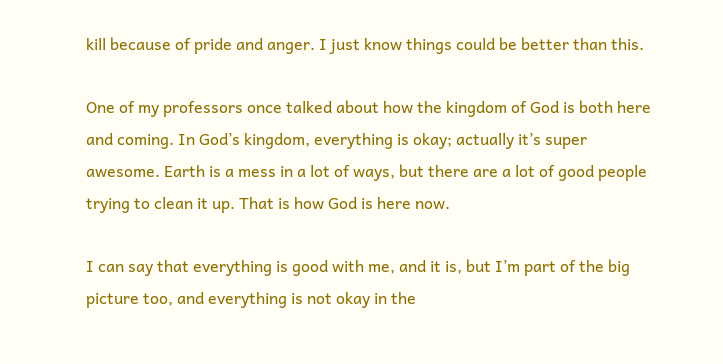kill because of pride and anger. I just know things could be better than this.

One of my professors once talked about how the kingdom of God is both here and coming. In God’s kingdom, everything is okay; actually it’s super awesome. Earth is a mess in a lot of ways, but there are a lot of good people trying to clean it up. That is how God is here now.

I can say that everything is good with me, and it is, but I’m part of the big picture too, and everything is not okay in the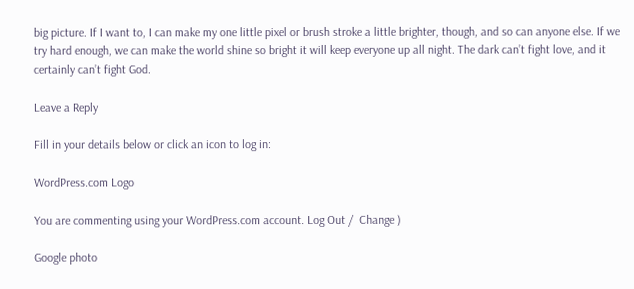big picture. If I want to, I can make my one little pixel or brush stroke a little brighter, though, and so can anyone else. If we try hard enough, we can make the world shine so bright it will keep everyone up all night. The dark can’t fight love, and it certainly can’t fight God.

Leave a Reply

Fill in your details below or click an icon to log in:

WordPress.com Logo

You are commenting using your WordPress.com account. Log Out /  Change )

Google photo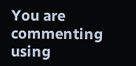You are commenting using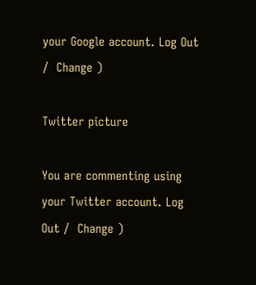your Google account. Log Out /  Change )

Twitter picture

You are commenting using your Twitter account. Log Out /  Change )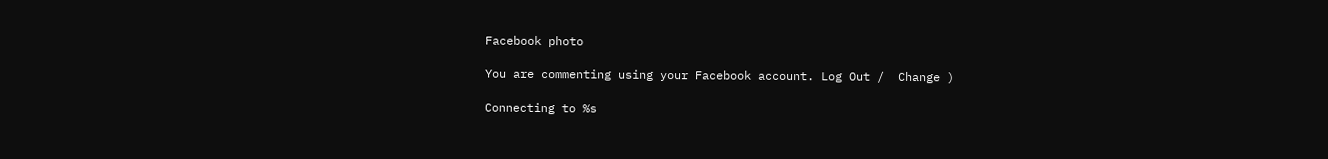Facebook photo

You are commenting using your Facebook account. Log Out /  Change )

Connecting to %s